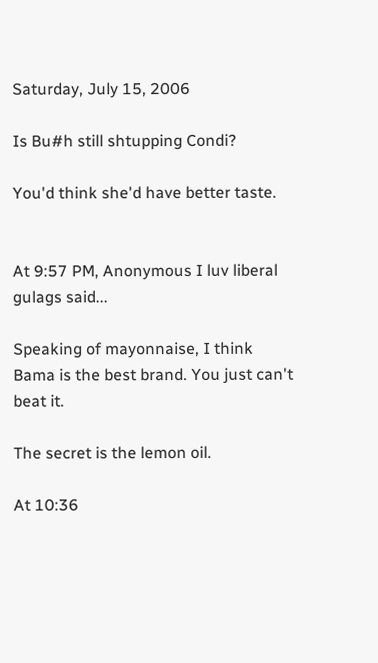Saturday, July 15, 2006

Is Bu#h still shtupping Condi?

You'd think she'd have better taste.


At 9:57 PM, Anonymous I luv liberal gulags said...

Speaking of mayonnaise, I think Bama is the best brand. You just can't beat it.

The secret is the lemon oil.

At 10:36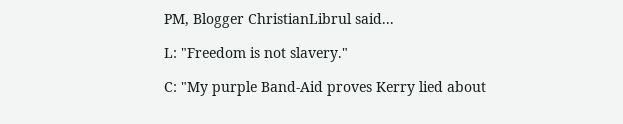PM, Blogger ChristianLibrul said...

L: "Freedom is not slavery."

C: "My purple Band-Aid proves Kerry lied about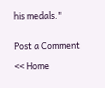his medals."


Post a Comment

<< Home